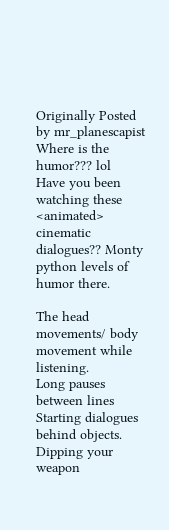Originally Posted by mr_planescapist
Where is the humor??? lol
Have you been watching these <animated> cinematic dialogues?? Monty python levels of humor there.

The head movements/ body movement while listening.
Long pauses between lines
Starting dialogues behind objects.
Dipping your weapon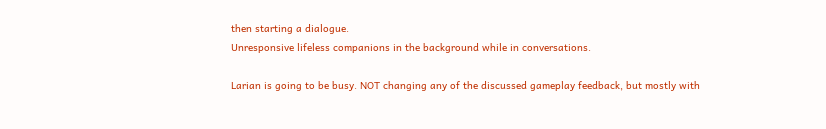then starting a dialogue.
Unresponsive lifeless companions in the background while in conversations.

Larian is going to be busy. NOT changing any of the discussed gameplay feedback, but mostly with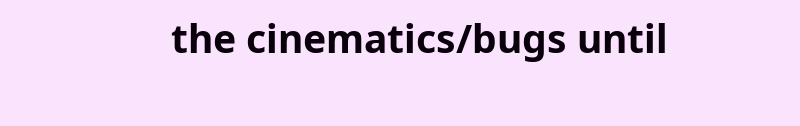the cinematics/bugs until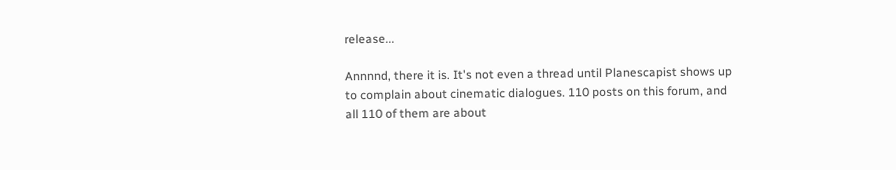release...

Annnnd, there it is. It's not even a thread until Planescapist shows up to complain about cinematic dialogues. 110 posts on this forum, and all 110 of them are about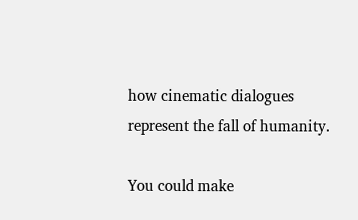how cinematic dialogues represent the fall of humanity.

You could make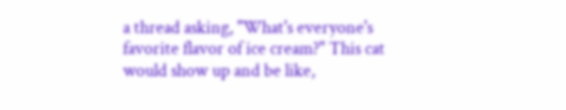a thread asking, "What's everyone's favorite flavor of ice cream?" This cat would show up and be like,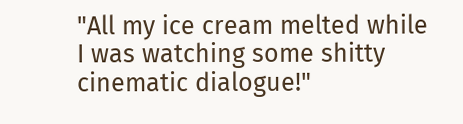"All my ice cream melted while I was watching some shitty cinematic dialogue!"